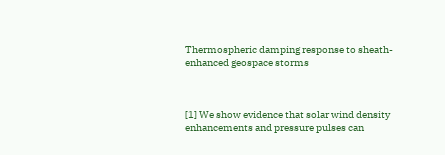Thermospheric damping response to sheath-enhanced geospace storms



[1] We show evidence that solar wind density enhancements and pressure pulses can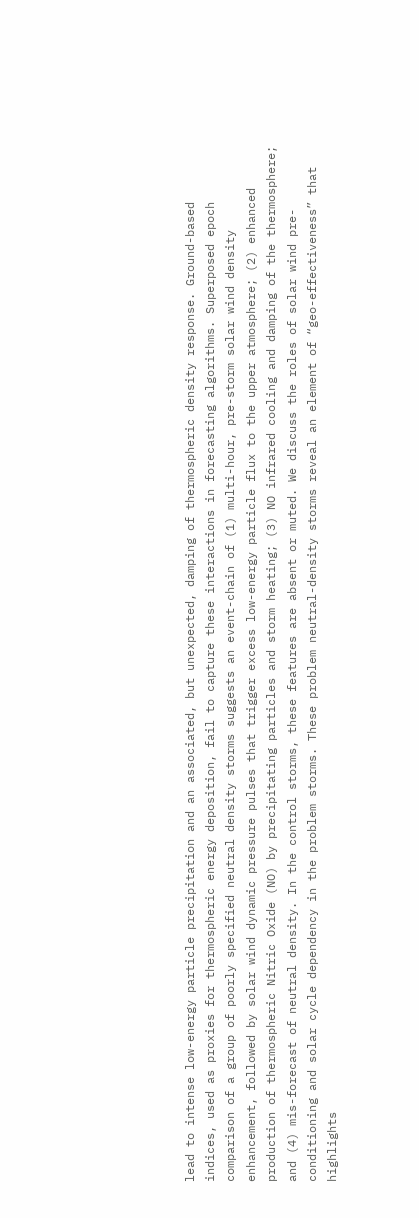lead to intense low-energy particle precipitation and an associated, but unexpected, damping of thermospheric density response. Ground-based indices, used as proxies for thermospheric energy deposition, fail to capture these interactions in forecasting algorithms. Superposed epoch comparison of a group of poorly specified neutral density storms suggests an event-chain of (1) multi-hour, pre-storm solar wind density enhancement, followed by solar wind dynamic pressure pulses that trigger excess low-energy particle flux to the upper atmosphere; (2) enhanced production of thermospheric Nitric Oxide (NO) by precipitating particles and storm heating; (3) NO infrared cooling and damping of the thermosphere; and (4) mis-forecast of neutral density. In the control storms, these features are absent or muted. We discuss the roles of solar wind pre-conditioning and solar cycle dependency in the problem storms. These problem neutral-density storms reveal an element of “geo-effectiveness” that highlights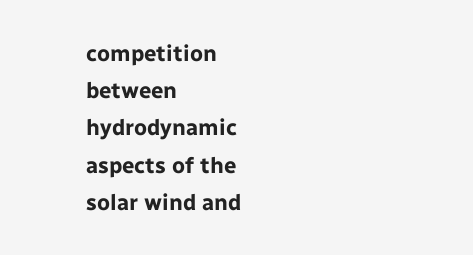competition between hydrodynamic aspects of the solar wind and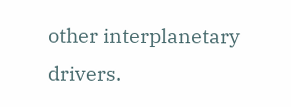other interplanetary drivers.